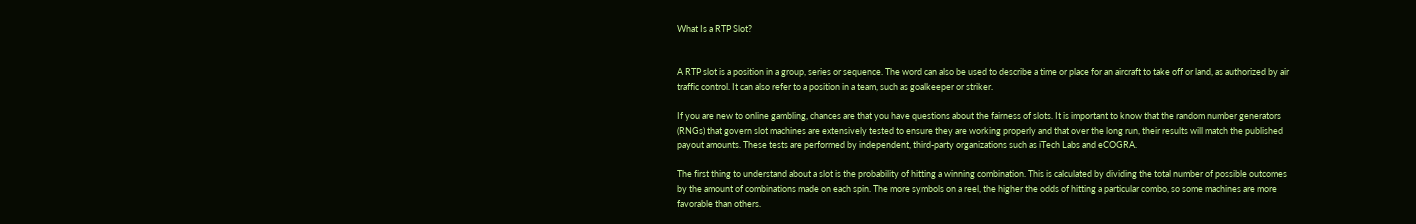What Is a RTP Slot?


A RTP slot is a position in a group, series or sequence. The word can also be used to describe a time or place for an aircraft to take off or land, as authorized by air traffic control. It can also refer to a position in a team, such as goalkeeper or striker.

If you are new to online gambling, chances are that you have questions about the fairness of slots. It is important to know that the random number generators (RNGs) that govern slot machines are extensively tested to ensure they are working properly and that over the long run, their results will match the published payout amounts. These tests are performed by independent, third-party organizations such as iTech Labs and eCOGRA.

The first thing to understand about a slot is the probability of hitting a winning combination. This is calculated by dividing the total number of possible outcomes by the amount of combinations made on each spin. The more symbols on a reel, the higher the odds of hitting a particular combo, so some machines are more favorable than others.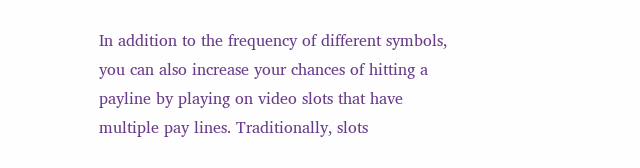In addition to the frequency of different symbols, you can also increase your chances of hitting a payline by playing on video slots that have multiple pay lines. Traditionally, slots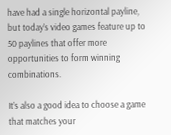have had a single horizontal payline, but today’s video games feature up to 50 paylines that offer more opportunities to form winning combinations.

It’s also a good idea to choose a game that matches your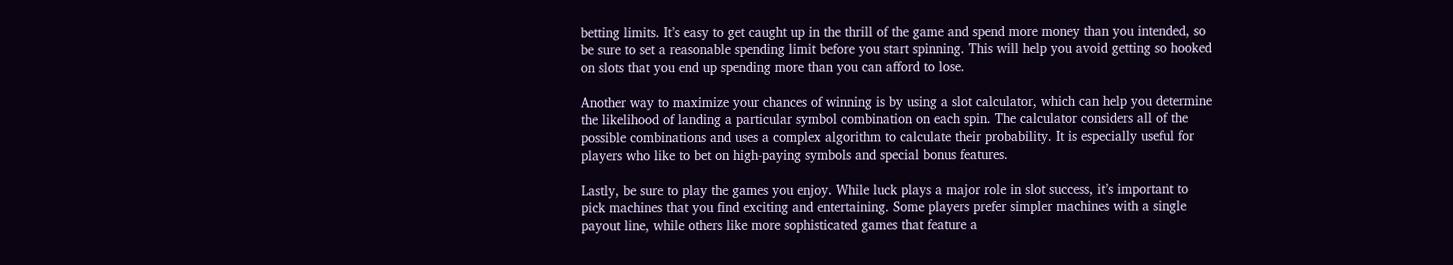betting limits. It’s easy to get caught up in the thrill of the game and spend more money than you intended, so be sure to set a reasonable spending limit before you start spinning. This will help you avoid getting so hooked on slots that you end up spending more than you can afford to lose.

Another way to maximize your chances of winning is by using a slot calculator, which can help you determine the likelihood of landing a particular symbol combination on each spin. The calculator considers all of the possible combinations and uses a complex algorithm to calculate their probability. It is especially useful for players who like to bet on high-paying symbols and special bonus features.

Lastly, be sure to play the games you enjoy. While luck plays a major role in slot success, it’s important to pick machines that you find exciting and entertaining. Some players prefer simpler machines with a single payout line, while others like more sophisticated games that feature a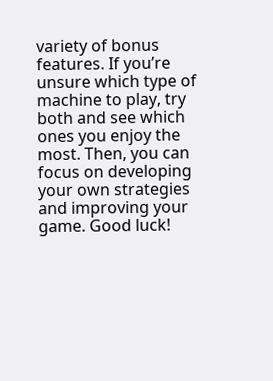variety of bonus features. If you’re unsure which type of machine to play, try both and see which ones you enjoy the most. Then, you can focus on developing your own strategies and improving your game. Good luck!